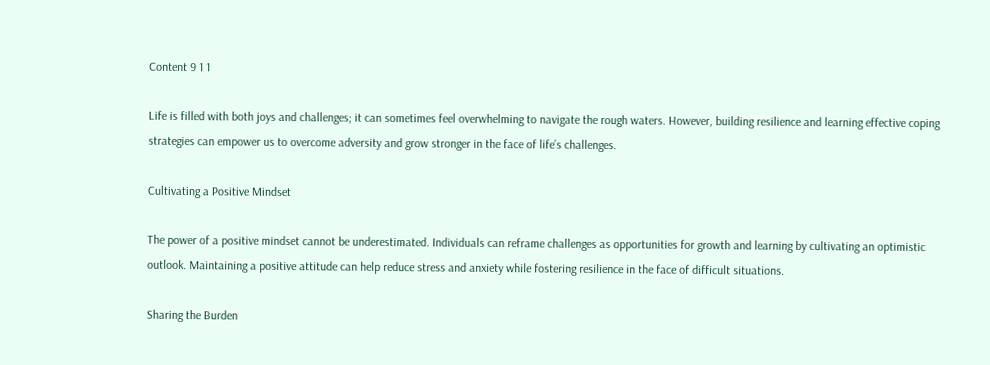Content 9 1 1

Life is filled with both joys and challenges; it can sometimes feel overwhelming to navigate the rough waters. However, building resilience and learning effective coping strategies can empower us to overcome adversity and grow stronger in the face of life’s challenges.

Cultivating a Positive Mindset

The power of a positive mindset cannot be underestimated. Individuals can reframe challenges as opportunities for growth and learning by cultivating an optimistic outlook. Maintaining a positive attitude can help reduce stress and anxiety while fostering resilience in the face of difficult situations.

Sharing the Burden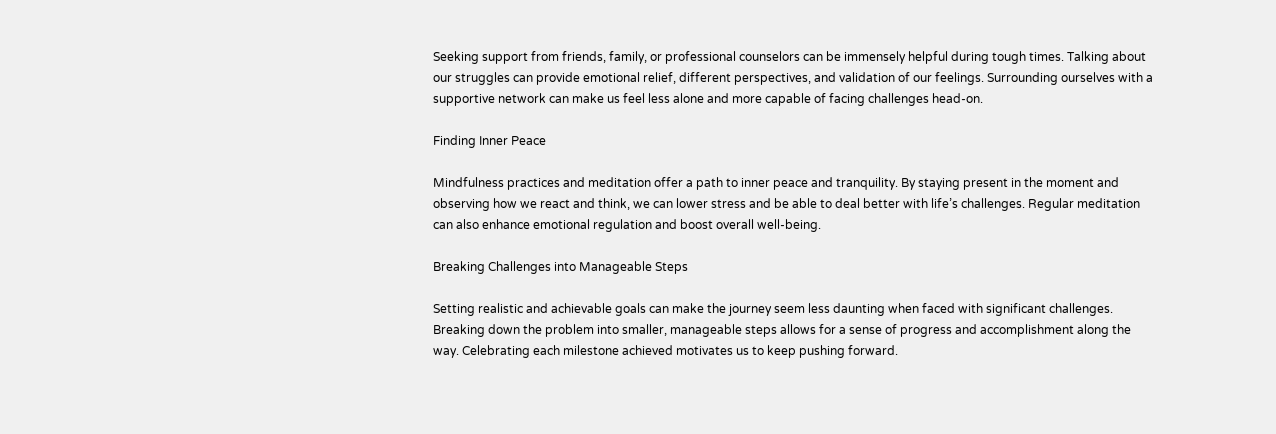Seeking support from friends, family, or professional counselors can be immensely helpful during tough times. Talking about our struggles can provide emotional relief, different perspectives, and validation of our feelings. Surrounding ourselves with a supportive network can make us feel less alone and more capable of facing challenges head-on.

Finding Inner Peace

Mindfulness practices and meditation offer a path to inner peace and tranquility. By staying present in the moment and observing how we react and think, we can lower stress and be able to deal better with life’s challenges. Regular meditation can also enhance emotional regulation and boost overall well-being.

Breaking Challenges into Manageable Steps

Setting realistic and achievable goals can make the journey seem less daunting when faced with significant challenges. Breaking down the problem into smaller, manageable steps allows for a sense of progress and accomplishment along the way. Celebrating each milestone achieved motivates us to keep pushing forward.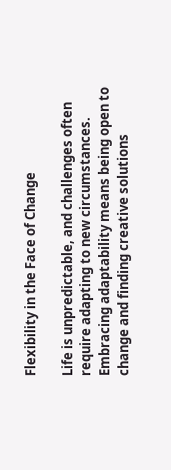Flexibility in the Face of Change

Life is unpredictable, and challenges often require adapting to new circumstances. Embracing adaptability means being open to change and finding creative solutions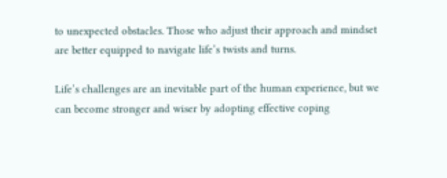to unexpected obstacles. Those who adjust their approach and mindset are better equipped to navigate life’s twists and turns.

Life’s challenges are an inevitable part of the human experience, but we can become stronger and wiser by adopting effective coping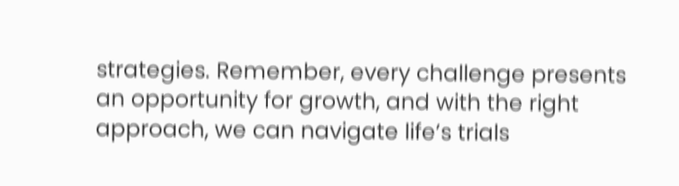strategies. Remember, every challenge presents an opportunity for growth, and with the right approach, we can navigate life’s trials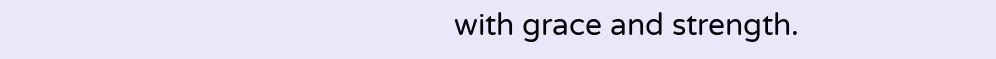with grace and strength.